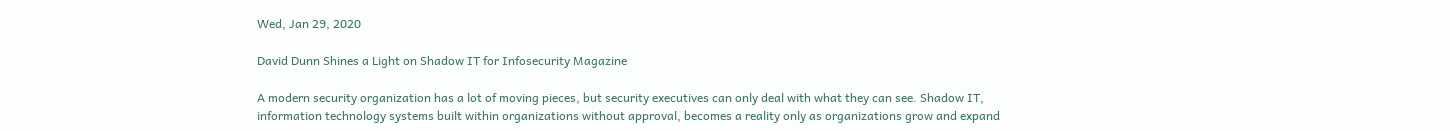Wed, Jan 29, 2020

David Dunn Shines a Light on Shadow IT for Infosecurity Magazine

A modern security organization has a lot of moving pieces, but security executives can only deal with what they can see. Shadow IT, information technology systems built within organizations without approval, becomes a reality only as organizations grow and expand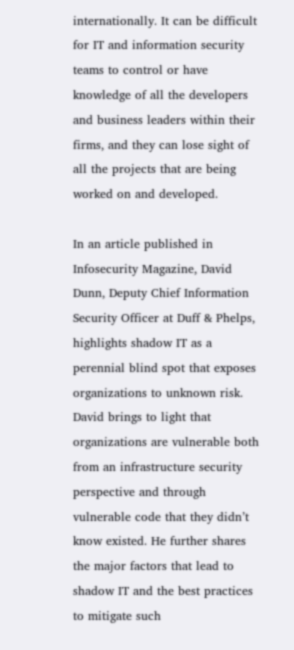internationally. It can be difficult for IT and information security teams to control or have knowledge of all the developers and business leaders within their firms, and they can lose sight of all the projects that are being worked on and developed.

In an article published in Infosecurity Magazine, David Dunn, Deputy Chief Information Security Officer at Duff & Phelps, highlights shadow IT as a perennial blind spot that exposes organizations to unknown risk. David brings to light that organizations are vulnerable both from an infrastructure security perspective and through vulnerable code that they didn’t know existed. He further shares the major factors that lead to shadow IT and the best practices to mitigate such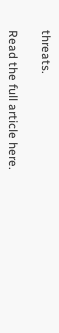threats.

Read the full article here.